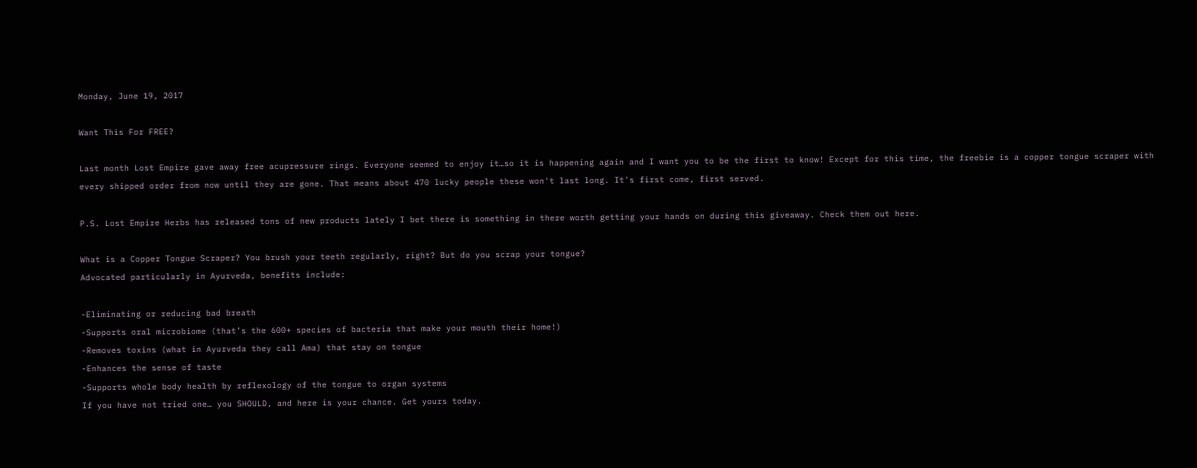Monday, June 19, 2017

Want This For FREE?

Last month Lost Empire gave away free acupressure rings. Everyone seemed to enjoy it…so it is happening again and I want you to be the first to know! Except for this time, the freebie is a copper tongue scraper with every shipped order from now until they are gone. That means about 470 lucky people these won't last long. It's first come, first served.

P.S. Lost Empire Herbs has released tons of new products lately I bet there is something in there worth getting your hands on during this giveaway. Check them out here.

What is a Copper Tongue Scraper? You brush your teeth regularly, right? But do you scrap your tongue?
Advocated particularly in Ayurveda, benefits include:

-Eliminating or reducing bad breath
-Supports oral microbiome (that’s the 600+ species of bacteria that make your mouth their home!)
-Removes toxins (what in Ayurveda they call Ama) that stay on tongue
-Enhances the sense of taste
-Supports whole body health by reflexology of the tongue to organ systems
If you have not tried one… you SHOULD, and here is your chance. Get yours today.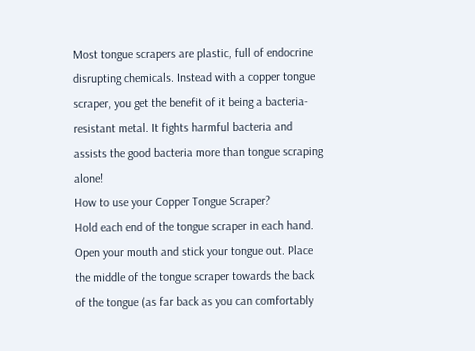Most tongue scrapers are plastic, full of endocrine disrupting chemicals. Instead with a copper tongue scraper, you get the benefit of it being a bacteria-resistant metal. It fights harmful bacteria and assists the good bacteria more than tongue scraping alone!
How to use your Copper Tongue Scraper?
Hold each end of the tongue scraper in each hand. Open your mouth and stick your tongue out. Place the middle of the tongue scraper towards the back of the tongue (as far back as you can comfortably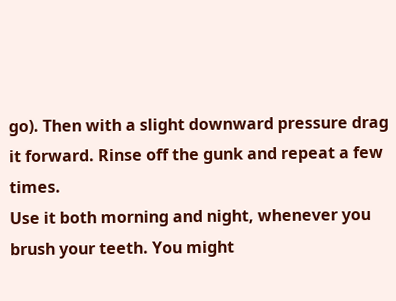go). Then with a slight downward pressure drag it forward. Rinse off the gunk and repeat a few times.
Use it both morning and night, whenever you brush your teeth. You might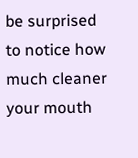be surprised to notice how much cleaner your mouth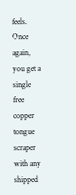feels.
Once again, you get a single free copper tongue scraper with any shipped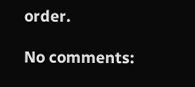order.

No comments: